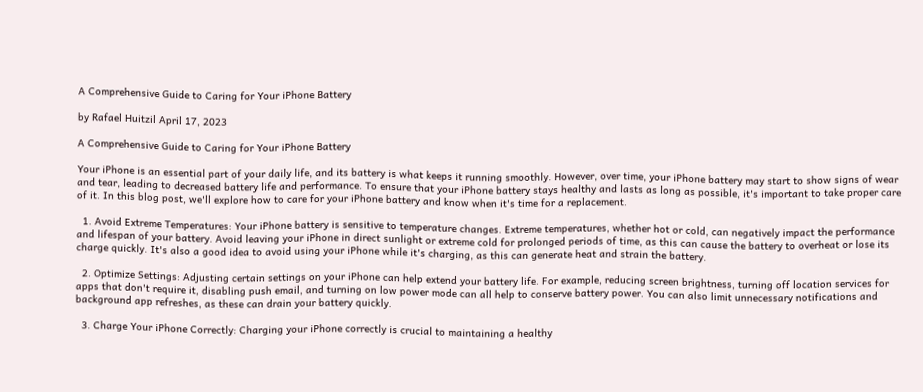A Comprehensive Guide to Caring for Your iPhone Battery

by Rafael Huitzil April 17, 2023

A Comprehensive Guide to Caring for Your iPhone Battery

Your iPhone is an essential part of your daily life, and its battery is what keeps it running smoothly. However, over time, your iPhone battery may start to show signs of wear and tear, leading to decreased battery life and performance. To ensure that your iPhone battery stays healthy and lasts as long as possible, it's important to take proper care of it. In this blog post, we'll explore how to care for your iPhone battery and know when it's time for a replacement.

  1. Avoid Extreme Temperatures: Your iPhone battery is sensitive to temperature changes. Extreme temperatures, whether hot or cold, can negatively impact the performance and lifespan of your battery. Avoid leaving your iPhone in direct sunlight or extreme cold for prolonged periods of time, as this can cause the battery to overheat or lose its charge quickly. It's also a good idea to avoid using your iPhone while it's charging, as this can generate heat and strain the battery.

  2. Optimize Settings: Adjusting certain settings on your iPhone can help extend your battery life. For example, reducing screen brightness, turning off location services for apps that don't require it, disabling push email, and turning on low power mode can all help to conserve battery power. You can also limit unnecessary notifications and background app refreshes, as these can drain your battery quickly.

  3. Charge Your iPhone Correctly: Charging your iPhone correctly is crucial to maintaining a healthy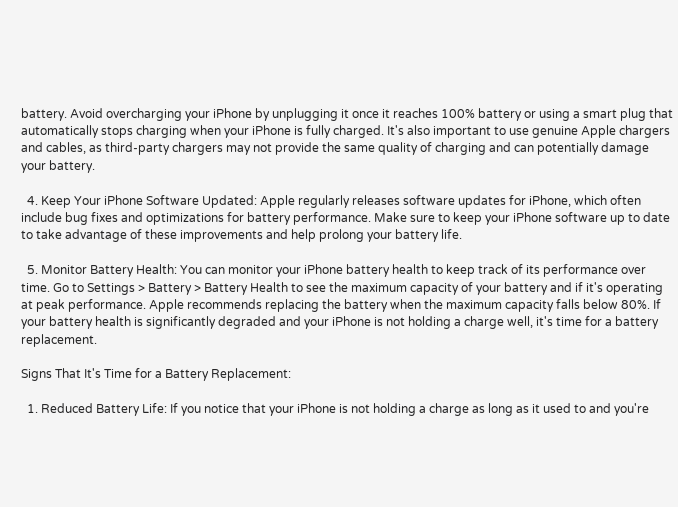battery. Avoid overcharging your iPhone by unplugging it once it reaches 100% battery or using a smart plug that automatically stops charging when your iPhone is fully charged. It's also important to use genuine Apple chargers and cables, as third-party chargers may not provide the same quality of charging and can potentially damage your battery.

  4. Keep Your iPhone Software Updated: Apple regularly releases software updates for iPhone, which often include bug fixes and optimizations for battery performance. Make sure to keep your iPhone software up to date to take advantage of these improvements and help prolong your battery life.

  5. Monitor Battery Health: You can monitor your iPhone battery health to keep track of its performance over time. Go to Settings > Battery > Battery Health to see the maximum capacity of your battery and if it's operating at peak performance. Apple recommends replacing the battery when the maximum capacity falls below 80%. If your battery health is significantly degraded and your iPhone is not holding a charge well, it's time for a battery replacement.

Signs That It's Time for a Battery Replacement:

  1. Reduced Battery Life: If you notice that your iPhone is not holding a charge as long as it used to and you're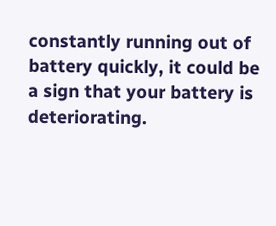constantly running out of battery quickly, it could be a sign that your battery is deteriorating.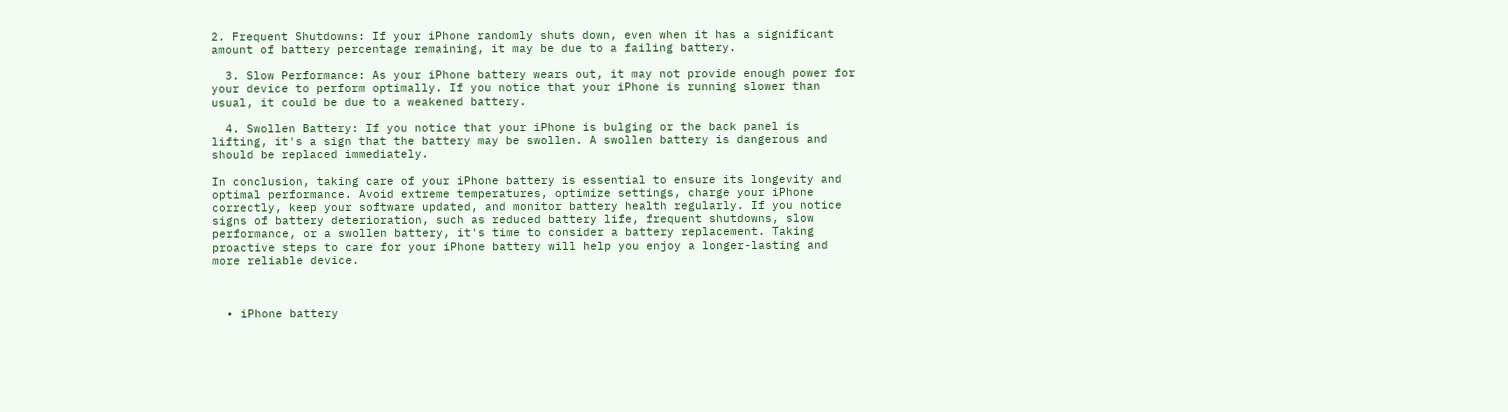2. Frequent Shutdowns: If your iPhone randomly shuts down, even when it has a significant amount of battery percentage remaining, it may be due to a failing battery.

  3. Slow Performance: As your iPhone battery wears out, it may not provide enough power for your device to perform optimally. If you notice that your iPhone is running slower than usual, it could be due to a weakened battery.

  4. Swollen Battery: If you notice that your iPhone is bulging or the back panel is lifting, it's a sign that the battery may be swollen. A swollen battery is dangerous and should be replaced immediately.

In conclusion, taking care of your iPhone battery is essential to ensure its longevity and optimal performance. Avoid extreme temperatures, optimize settings, charge your iPhone correctly, keep your software updated, and monitor battery health regularly. If you notice signs of battery deterioration, such as reduced battery life, frequent shutdowns, slow performance, or a swollen battery, it's time to consider a battery replacement. Taking proactive steps to care for your iPhone battery will help you enjoy a longer-lasting and more reliable device.



  • iPhone battery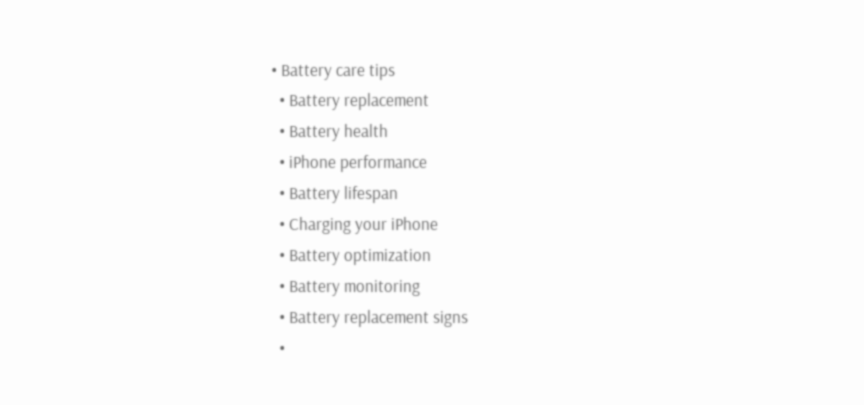• Battery care tips
  • Battery replacement
  • Battery health
  • iPhone performance
  • Battery lifespan
  • Charging your iPhone
  • Battery optimization
  • Battery monitoring
  • Battery replacement signs
  •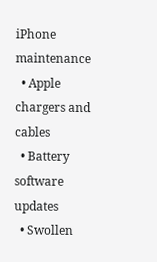iPhone maintenance
  • Apple chargers and cables
  • Battery software updates
  • Swollen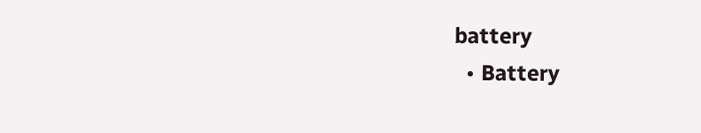battery
  • Battery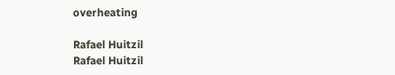overheating

Rafael Huitzil
Rafael Huitzil